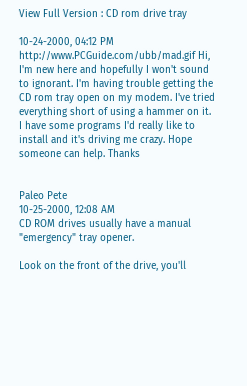View Full Version : CD rom drive tray

10-24-2000, 04:12 PM
http://www.PCGuide.com/ubb/mad.gif Hi, I'm new here and hopefully I won't sound to ignorant. I'm having trouble getting the CD rom tray open on my modem. I've tried everything short of using a hammer on it. I have some programs I'd really like to install and it's driving me crazy. Hope someone can help. Thanks


Paleo Pete
10-25-2000, 12:08 AM
CD ROM drives usually have a manual "emergency" tray opener.

Look on the front of the drive, you'll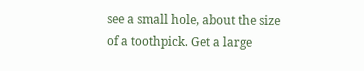see a small hole, about the size of a toothpick. Get a large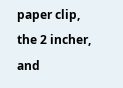paper clip, the 2 incher, and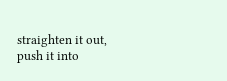straighten it out, push it into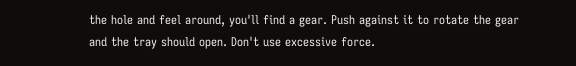the hole and feel around, you'll find a gear. Push against it to rotate the gear and the tray should open. Don't use excessive force.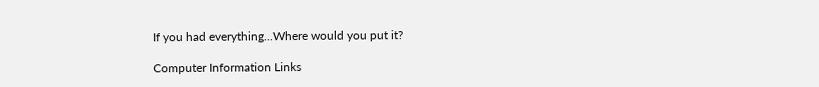If you had everything...Where would you put it?

Computer Information Links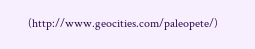(http://www.geocities.com/paleopete/)